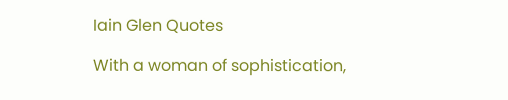Iain Glen Quotes

With a woman of sophistication,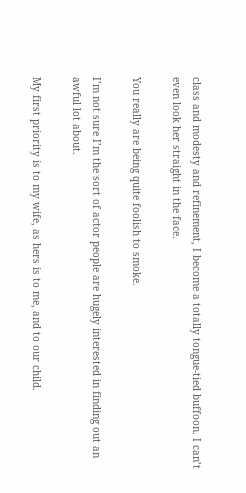class and modesty and refinement, I become a totally tongue-tied buffoon. I can’t even look her straight in the face.

You really are being quite foolish to smoke.

I’m not sure I’m the sort of actor people are hugely interested in finding out an awful lot about.

My first priority is to my wife, as hers is to me, and to our child.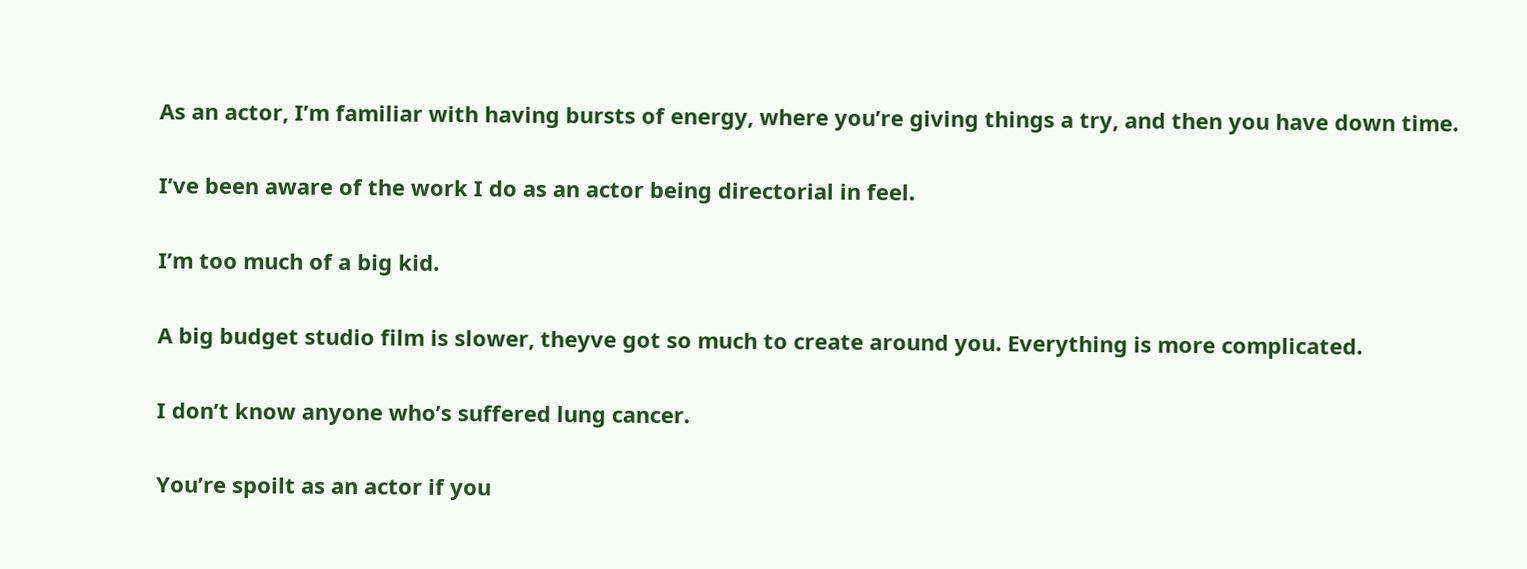As an actor, I’m familiar with having bursts of energy, where you’re giving things a try, and then you have down time.

I’ve been aware of the work I do as an actor being directorial in feel.

I’m too much of a big kid.

A big budget studio film is slower, theyve got so much to create around you. Everything is more complicated.

I don’t know anyone who’s suffered lung cancer.

You’re spoilt as an actor if you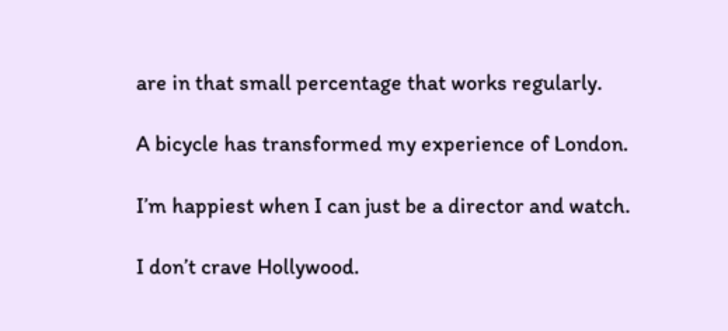are in that small percentage that works regularly.

A bicycle has transformed my experience of London.

I’m happiest when I can just be a director and watch.

I don’t crave Hollywood.